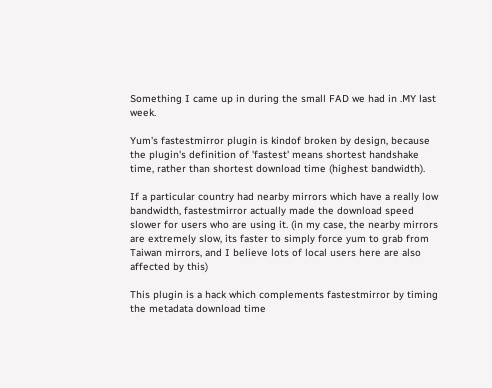Something I came up in during the small FAD we had in .MY last week.

Yum's fastestmirror plugin is kindof broken by design, because the plugin's definition of 'fastest' means shortest handshake time, rather than shortest download time (highest bandwidth).

If a particular country had nearby mirrors which have a really low bandwidth, fastestmirror actually made the download speed slower for users who are using it. (in my case, the nearby mirrors are extremely slow, its faster to simply force yum to grab from Taiwan mirrors, and I believe lots of local users here are also affected by this)

This plugin is a hack which complements fastestmirror by timing the metadata download time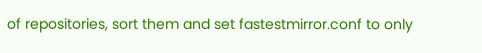of repositories, sort them and set fastestmirror.conf to only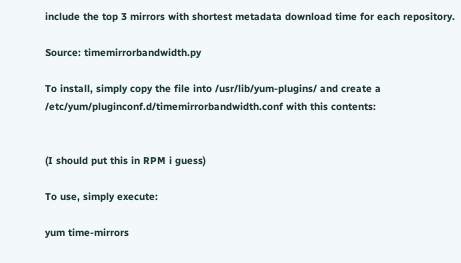include the top 3 mirrors with shortest metadata download time for each repository.

Source: timemirrorbandwidth.py

To install, simply copy the file into /usr/lib/yum-plugins/ and create a /etc/yum/pluginconf.d/timemirrorbandwidth.conf with this contents:


(I should put this in RPM i guess)

To use, simply execute:

yum time-mirrors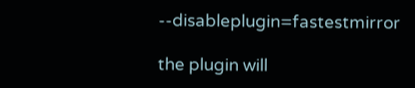--disableplugin=fastestmirror

the plugin will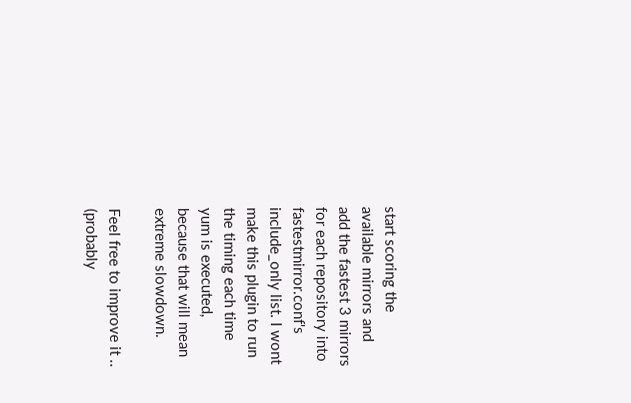start scoring the available mirrors and add the fastest 3 mirrors for each repository into fastestmirror.conf's include_only list. I wont make this plugin to run the timing each time yum is executed, because that will mean extreme slowdown.

Feel free to improve it .. (probably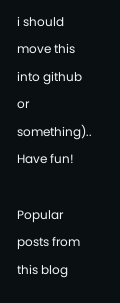i should move this into github or something).. Have fun!

Popular posts from this blog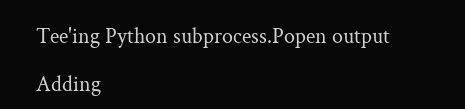Tee'ing Python subprocess.Popen output

Adding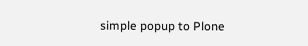simple popup to Plone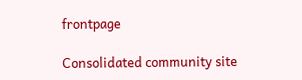frontpage

Consolidated community site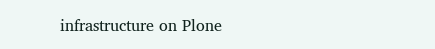infrastructure on Plone